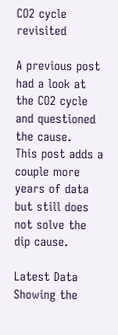CO2 cycle revisited

A previous post had a look at the CO2 cycle and questioned the cause.
This post adds a couple more years of data but still does not solve the dip cause.

Latest Data Showing the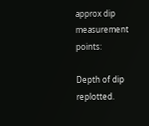approx dip measurement points:

Depth of dip replotted.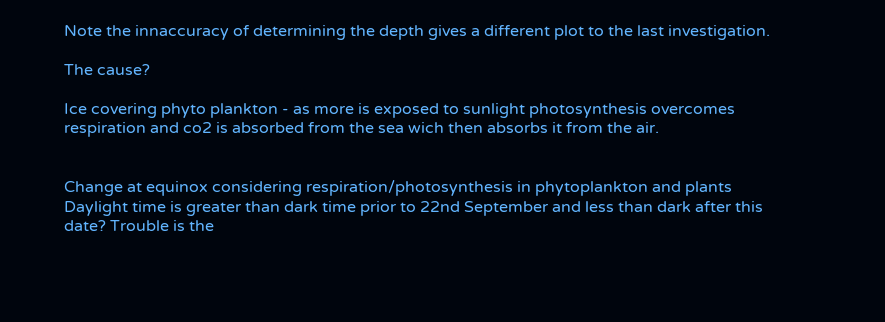Note the innaccuracy of determining the depth gives a different plot to the last investigation.

The cause?

Ice covering phyto plankton - as more is exposed to sunlight photosynthesis overcomes respiration and co2 is absorbed from the sea wich then absorbs it from the air.


Change at equinox considering respiration/photosynthesis in phytoplankton and plants
Daylight time is greater than dark time prior to 22nd September and less than dark after this date? Trouble is the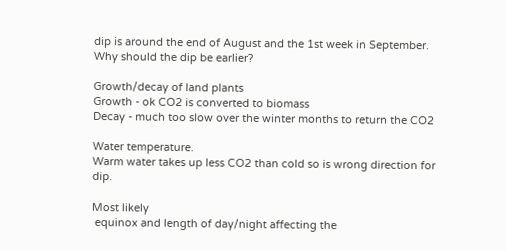dip is around the end of August and the 1st week in September.
Why should the dip be earlier?

Growth/decay of land plants
Growth - ok CO2 is converted to biomass
Decay - much too slow over the winter months to return the CO2

Water temperature.
Warm water takes up less CO2 than cold so is wrong direction for dip.

Most likely
 equinox and length of day/night affecting the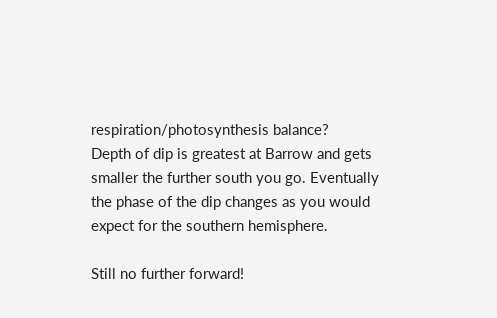respiration/photosynthesis balance?
Depth of dip is greatest at Barrow and gets smaller the further south you go. Eventually the phase of the dip changes as you would expect for the southern hemisphere.

Still no further forward!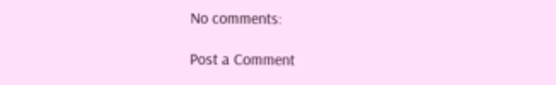No comments:

Post a Comment